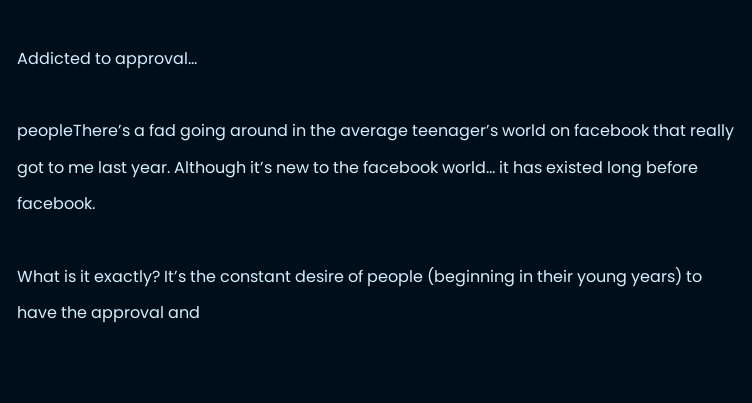Addicted to approval…

peopleThere’s a fad going around in the average teenager’s world on facebook that really got to me last year. Although it’s new to the facebook world… it has existed long before facebook.

What is it exactly? It’s the constant desire of people (beginning in their young years) to have the approval and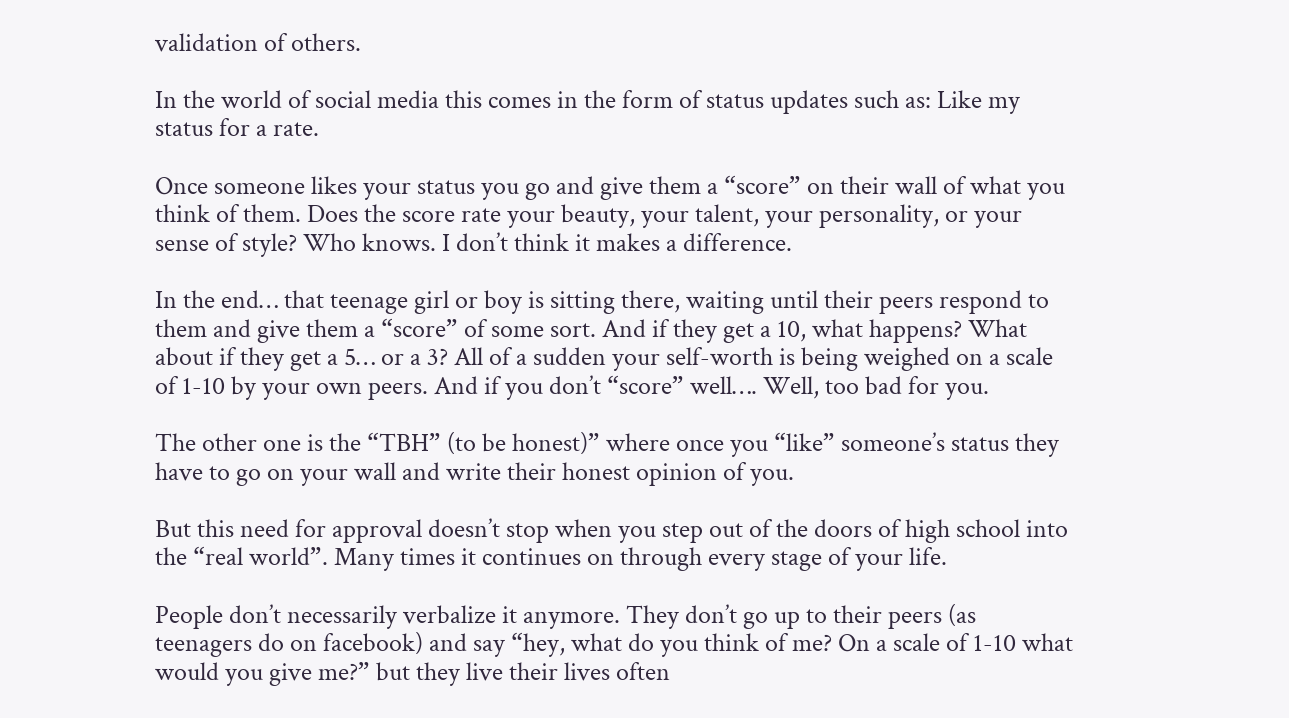validation of others.

In the world of social media this comes in the form of status updates such as: Like my status for a rate.

Once someone likes your status you go and give them a “score” on their wall of what you think of them. Does the score rate your beauty, your talent, your personality, or your sense of style? Who knows. I don’t think it makes a difference.

In the end… that teenage girl or boy is sitting there, waiting until their peers respond to them and give them a “score” of some sort. And if they get a 10, what happens? What about if they get a 5… or a 3? All of a sudden your self-worth is being weighed on a scale of 1-10 by your own peers. And if you don’t “score” well…. Well, too bad for you.

The other one is the “TBH” (to be honest)” where once you “like” someone’s status they have to go on your wall and write their honest opinion of you.

But this need for approval doesn’t stop when you step out of the doors of high school into the “real world”. Many times it continues on through every stage of your life.

People don’t necessarily verbalize it anymore. They don’t go up to their peers (as teenagers do on facebook) and say “hey, what do you think of me? On a scale of 1-10 what would you give me?” but they live their lives often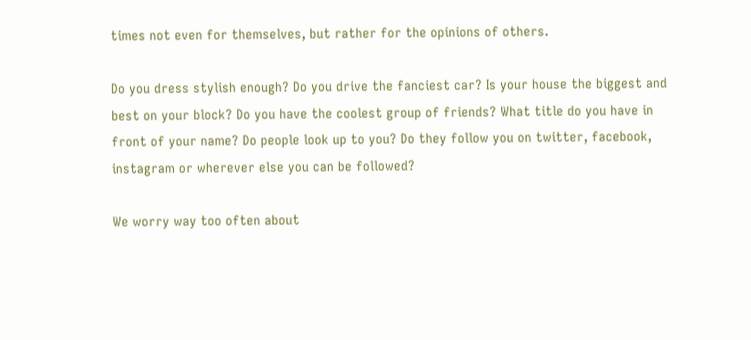times not even for themselves, but rather for the opinions of others.

Do you dress stylish enough? Do you drive the fanciest car? Is your house the biggest and best on your block? Do you have the coolest group of friends? What title do you have in front of your name? Do people look up to you? Do they follow you on twitter, facebook, instagram or wherever else you can be followed?

We worry way too often about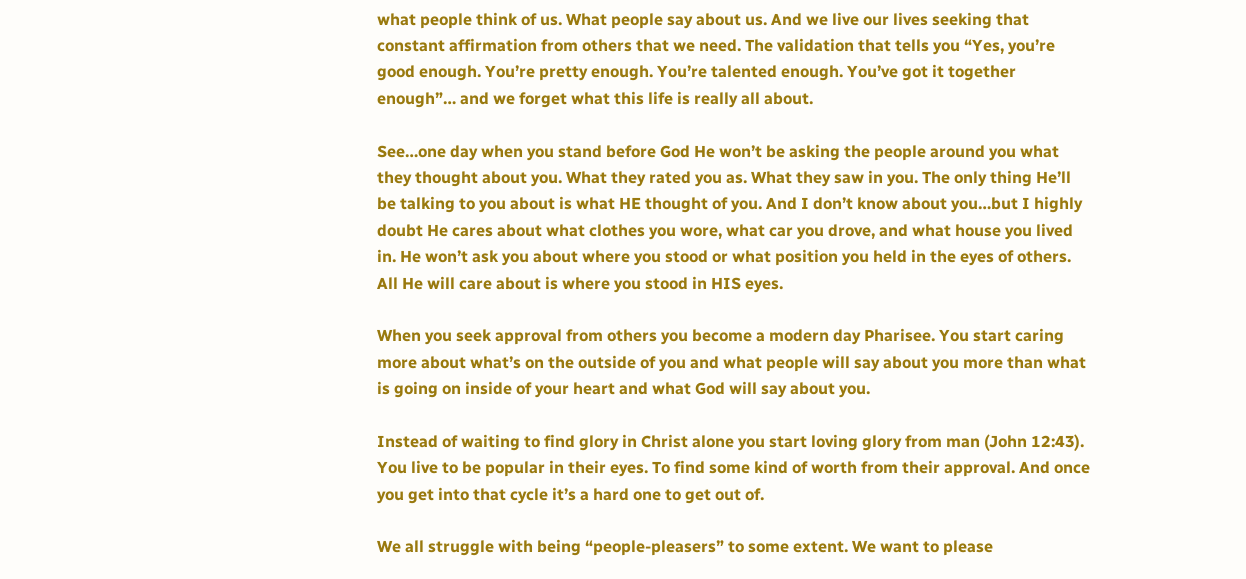what people think of us. What people say about us. And we live our lives seeking that constant affirmation from others that we need. The validation that tells you “Yes, you’re good enough. You’re pretty enough. You’re talented enough. You’ve got it together enough”… and we forget what this life is really all about.

See…one day when you stand before God He won’t be asking the people around you what they thought about you. What they rated you as. What they saw in you. The only thing He’ll be talking to you about is what HE thought of you. And I don’t know about you…but I highly doubt He cares about what clothes you wore, what car you drove, and what house you lived in. He won’t ask you about where you stood or what position you held in the eyes of others. All He will care about is where you stood in HIS eyes.

When you seek approval from others you become a modern day Pharisee. You start caring more about what’s on the outside of you and what people will say about you more than what is going on inside of your heart and what God will say about you.

Instead of waiting to find glory in Christ alone you start loving glory from man (John 12:43). You live to be popular in their eyes. To find some kind of worth from their approval. And once you get into that cycle it’s a hard one to get out of.

We all struggle with being “people-pleasers” to some extent. We want to please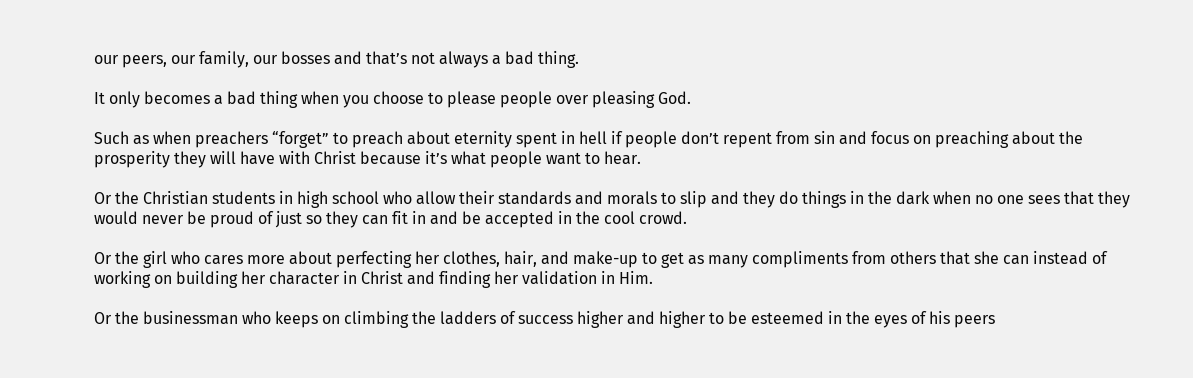our peers, our family, our bosses and that’s not always a bad thing.

It only becomes a bad thing when you choose to please people over pleasing God.

Such as when preachers “forget” to preach about eternity spent in hell if people don’t repent from sin and focus on preaching about the prosperity they will have with Christ because it’s what people want to hear.

Or the Christian students in high school who allow their standards and morals to slip and they do things in the dark when no one sees that they would never be proud of just so they can fit in and be accepted in the cool crowd.

Or the girl who cares more about perfecting her clothes, hair, and make-up to get as many compliments from others that she can instead of working on building her character in Christ and finding her validation in Him.

Or the businessman who keeps on climbing the ladders of success higher and higher to be esteemed in the eyes of his peers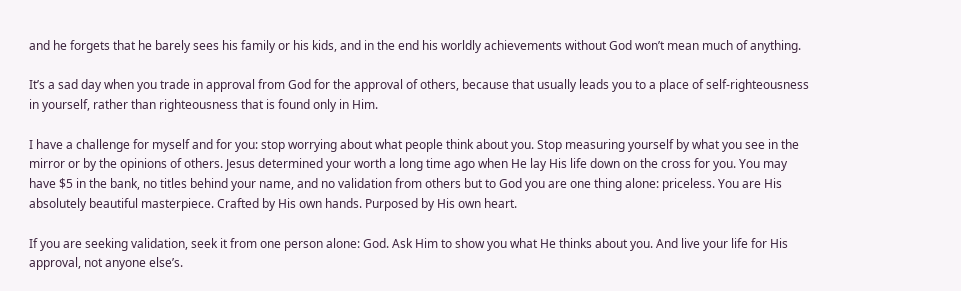and he forgets that he barely sees his family or his kids, and in the end his worldly achievements without God won’t mean much of anything.

It’s a sad day when you trade in approval from God for the approval of others, because that usually leads you to a place of self-righteousness in yourself, rather than righteousness that is found only in Him.

I have a challenge for myself and for you: stop worrying about what people think about you. Stop measuring yourself by what you see in the mirror or by the opinions of others. Jesus determined your worth a long time ago when He lay His life down on the cross for you. You may have $5 in the bank, no titles behind your name, and no validation from others but to God you are one thing alone: priceless. You are His absolutely beautiful masterpiece. Crafted by His own hands. Purposed by His own heart.

If you are seeking validation, seek it from one person alone: God. Ask Him to show you what He thinks about you. And live your life for His approval, not anyone else’s.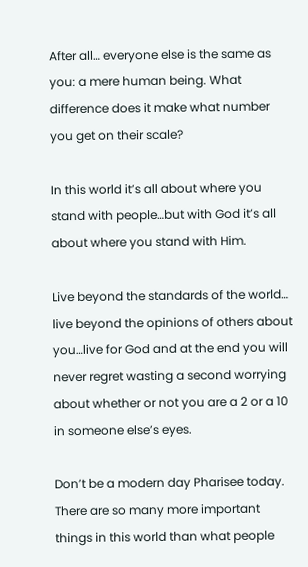After all… everyone else is the same as you: a mere human being. What difference does it make what number you get on their scale?

In this world it’s all about where you stand with people…but with God it’s all about where you stand with Him.

Live beyond the standards of the world… live beyond the opinions of others about you…live for God and at the end you will never regret wasting a second worrying about whether or not you are a 2 or a 10 in someone else’s eyes.

Don’t be a modern day Pharisee today. There are so many more important things in this world than what people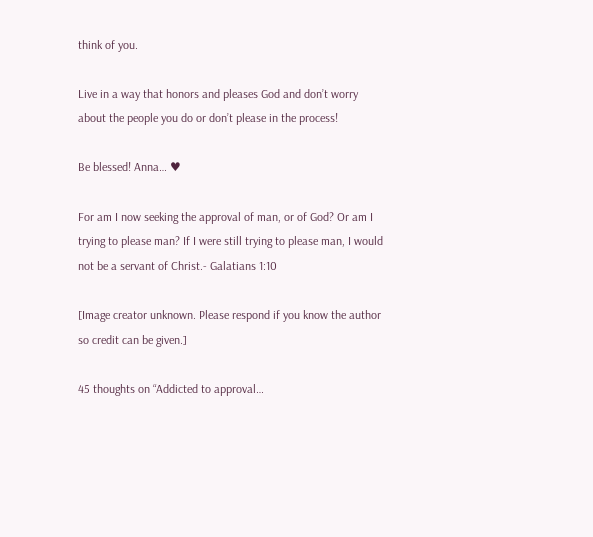think of you.

Live in a way that honors and pleases God and don’t worry about the people you do or don’t please in the process!

Be blessed! Anna… ♥

For am I now seeking the approval of man, or of God? Or am I trying to please man? If I were still trying to please man, I would not be a servant of Christ.- Galatians 1:10

[Image creator unknown. Please respond if you know the author so credit can be given.]

45 thoughts on “Addicted to approval…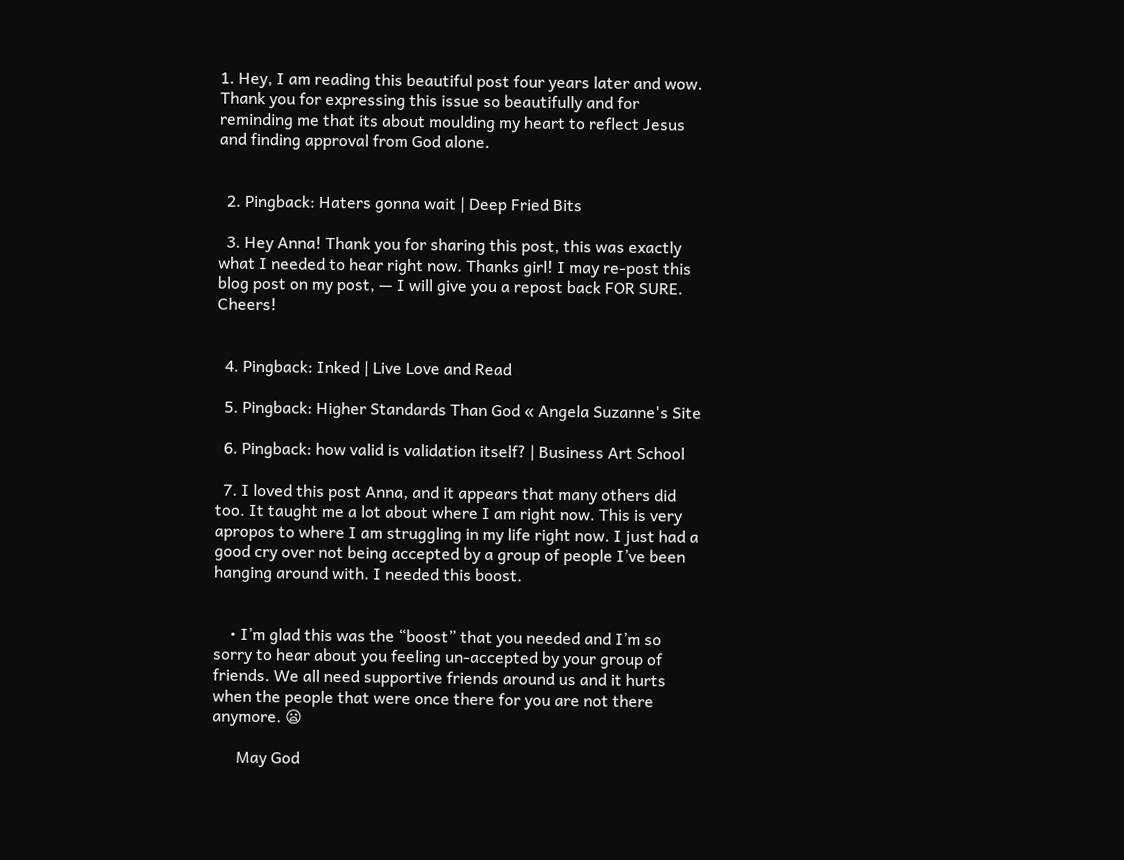1. Hey, I am reading this beautiful post four years later and wow. Thank you for expressing this issue so beautifully and for reminding me that its about moulding my heart to reflect Jesus and finding approval from God alone.


  2. Pingback: Haters gonna wait | Deep Fried Bits

  3. Hey Anna! Thank you for sharing this post, this was exactly what I needed to hear right now. Thanks girl! I may re-post this blog post on my post, — I will give you a repost back FOR SURE. Cheers!


  4. Pingback: Inked | Live Love and Read

  5. Pingback: Higher Standards Than God « Angela Suzanne's Site

  6. Pingback: how valid is validation itself? | Business Art School

  7. I loved this post Anna, and it appears that many others did too. It taught me a lot about where I am right now. This is very apropos to where I am struggling in my life right now. I just had a good cry over not being accepted by a group of people I’ve been hanging around with. I needed this boost.


    • I’m glad this was the “boost” that you needed and I’m so sorry to hear about you feeling un-accepted by your group of friends. We all need supportive friends around us and it hurts when the people that were once there for you are not there anymore. 😦

      May God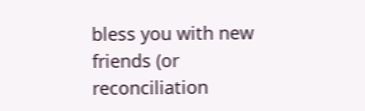bless you with new friends (or reconciliation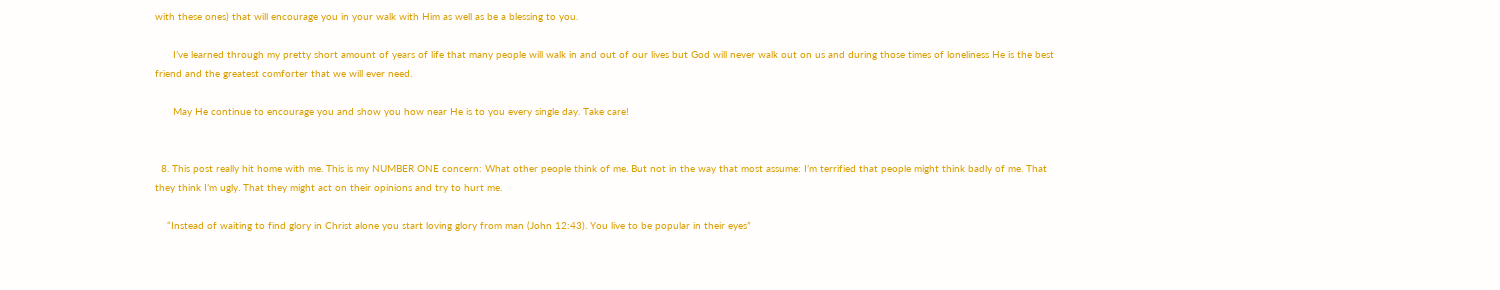with these ones) that will encourage you in your walk with Him as well as be a blessing to you.

      I’ve learned through my pretty short amount of years of life that many people will walk in and out of our lives but God will never walk out on us and during those times of loneliness He is the best friend and the greatest comforter that we will ever need.

      May He continue to encourage you and show you how near He is to you every single day. Take care!


  8. This post really hit home with me. This is my NUMBER ONE concern: What other people think of me. But not in the way that most assume: I’m terrified that people might think badly of me. That they think I’m ugly. That they might act on their opinions and try to hurt me.

    “Instead of waiting to find glory in Christ alone you start loving glory from man (John 12:43). You live to be popular in their eyes”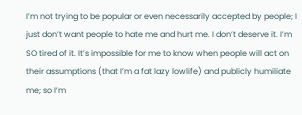I’m not trying to be popular or even necessarily accepted by people; I just don’t want people to hate me and hurt me. I don’t deserve it. I’m SO tired of it. It’s impossible for me to know when people will act on their assumptions (that I’m a fat lazy lowlife) and publicly humiliate me; so I’m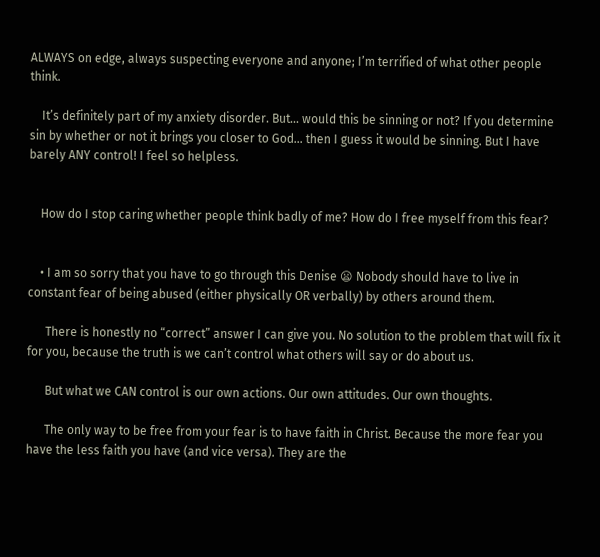ALWAYS on edge, always suspecting everyone and anyone; I’m terrified of what other people think.

    It’s definitely part of my anxiety disorder. But… would this be sinning or not? If you determine sin by whether or not it brings you closer to God… then I guess it would be sinning. But I have barely ANY control! I feel so helpless.


    How do I stop caring whether people think badly of me? How do I free myself from this fear?


    • I am so sorry that you have to go through this Denise 😦 Nobody should have to live in constant fear of being abused (either physically OR verbally) by others around them.

      There is honestly no “correct” answer I can give you. No solution to the problem that will fix it for you, because the truth is we can’t control what others will say or do about us.

      But what we CAN control is our own actions. Our own attitudes. Our own thoughts.

      The only way to be free from your fear is to have faith in Christ. Because the more fear you have the less faith you have (and vice versa). They are the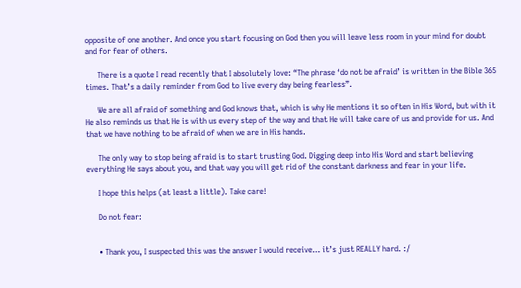opposite of one another. And once you start focusing on God then you will leave less room in your mind for doubt and for fear of others.

      There is a quote I read recently that I absolutely love: “The phrase ‘do not be afraid’ is written in the Bible 365 times. That’s a daily reminder from God to live every day being fearless”.

      We are all afraid of something and God knows that, which is why He mentions it so often in His Word, but with it He also reminds us that He is with us every step of the way and that He will take care of us and provide for us. And that we have nothing to be afraid of when we are in His hands.

      The only way to stop being afraid is to start trusting God. Digging deep into His Word and start believing everything He says about you, and that way you will get rid of the constant darkness and fear in your life.

      I hope this helps (at least a little). Take care!

      Do not fear:


      • Thank you, I suspected this was the answer I would receive… it’s just REALLY hard. :/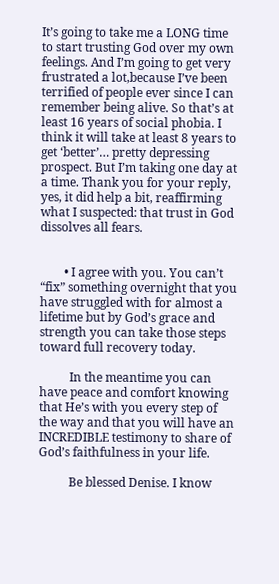It’s going to take me a LONG time to start trusting God over my own feelings. And I’m going to get very frustrated a lot,because I’ve been terrified of people ever since I can remember being alive. So that’s at least 16 years of social phobia. I think it will take at least 8 years to get ‘better’… pretty depressing prospect. But I’m taking one day at a time. Thank you for your reply, yes, it did help a bit, reaffirming what I suspected: that trust in God dissolves all fears.


        • I agree with you. You can’t “fix” something overnight that you have struggled with for almost a lifetime but by God’s grace and strength you can take those steps toward full recovery today.

          In the meantime you can have peace and comfort knowing that He’s with you every step of the way and that you will have an INCREDIBLE testimony to share of God’s faithfulness in your life.

          Be blessed Denise. I know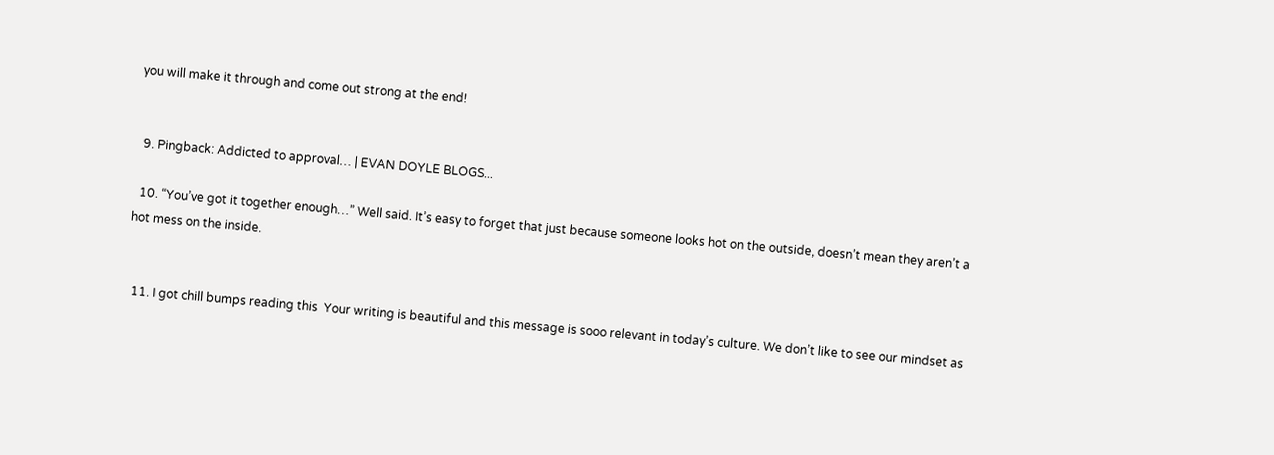you will make it through and come out strong at the end!


  9. Pingback: Addicted to approval… | EVAN DOYLE BLOGS...

  10. “You’ve got it together enough…” Well said. It’s easy to forget that just because someone looks hot on the outside, doesn’t mean they aren’t a hot mess on the inside.


  11. I got chill bumps reading this  Your writing is beautiful and this message is sooo relevant in today’s culture. We don’t like to see our mindset as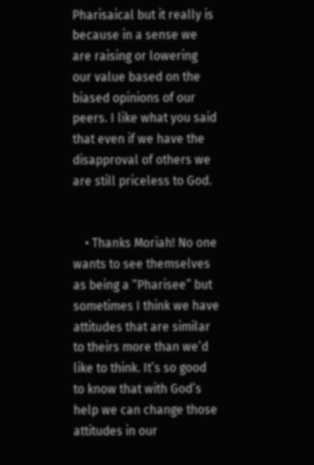Pharisaical but it really is because in a sense we are raising or lowering our value based on the biased opinions of our peers. I like what you said that even if we have the disapproval of others we are still priceless to God.


    • Thanks Moriah! No one wants to see themselves as being a “Pharisee” but sometimes I think we have attitudes that are similar to theirs more than we’d like to think. It’s so good to know that with God’s help we can change those attitudes in our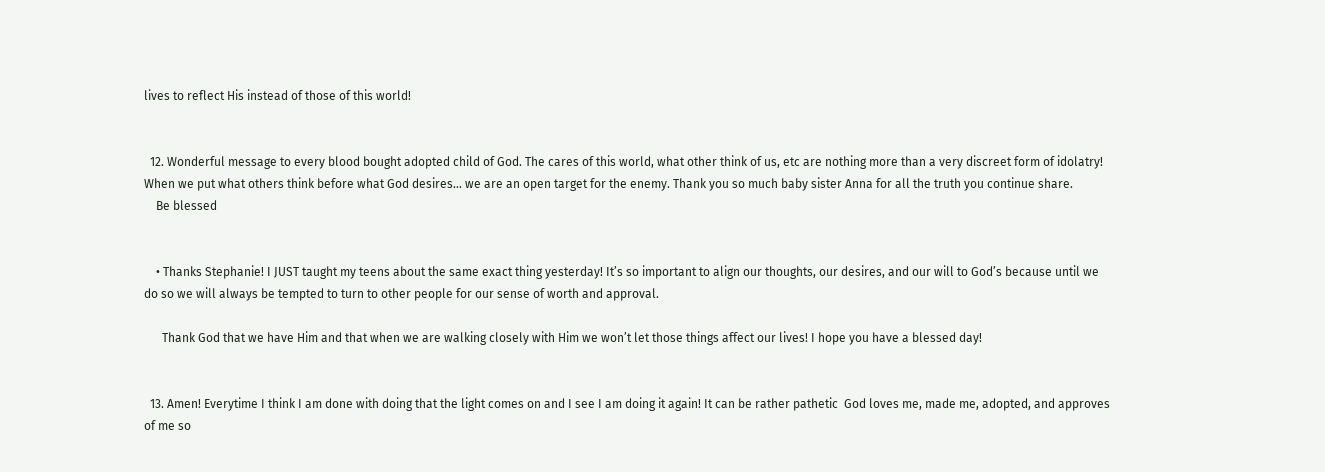lives to reflect His instead of those of this world!


  12. Wonderful message to every blood bought adopted child of God. The cares of this world, what other think of us, etc are nothing more than a very discreet form of idolatry! When we put what others think before what God desires… we are an open target for the enemy. Thank you so much baby sister Anna for all the truth you continue share.
    Be blessed


    • Thanks Stephanie! I JUST taught my teens about the same exact thing yesterday! It’s so important to align our thoughts, our desires, and our will to God’s because until we do so we will always be tempted to turn to other people for our sense of worth and approval.

      Thank God that we have Him and that when we are walking closely with Him we won’t let those things affect our lives! I hope you have a blessed day!


  13. Amen! Everytime I think I am done with doing that the light comes on and I see I am doing it again! It can be rather pathetic  God loves me, made me, adopted, and approves of me so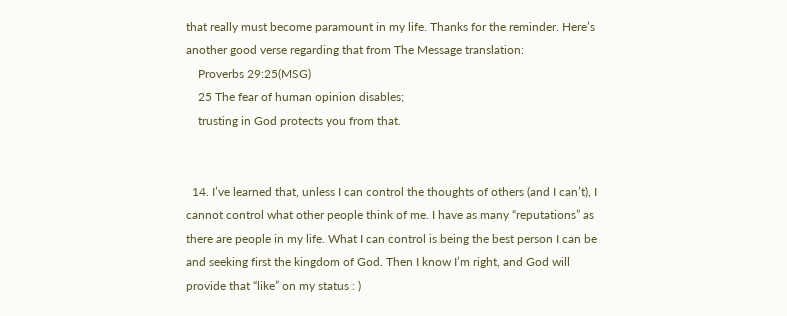that really must become paramount in my life. Thanks for the reminder. Here’s another good verse regarding that from The Message translation:
    Proverbs 29:25(MSG)
    25 The fear of human opinion disables;
    trusting in God protects you from that.


  14. I’ve learned that, unless I can control the thoughts of others (and I can’t), I cannot control what other people think of me. I have as many “reputations” as there are people in my life. What I can control is being the best person I can be and seeking first the kingdom of God. Then I know I’m right, and God will provide that “like” on my status : )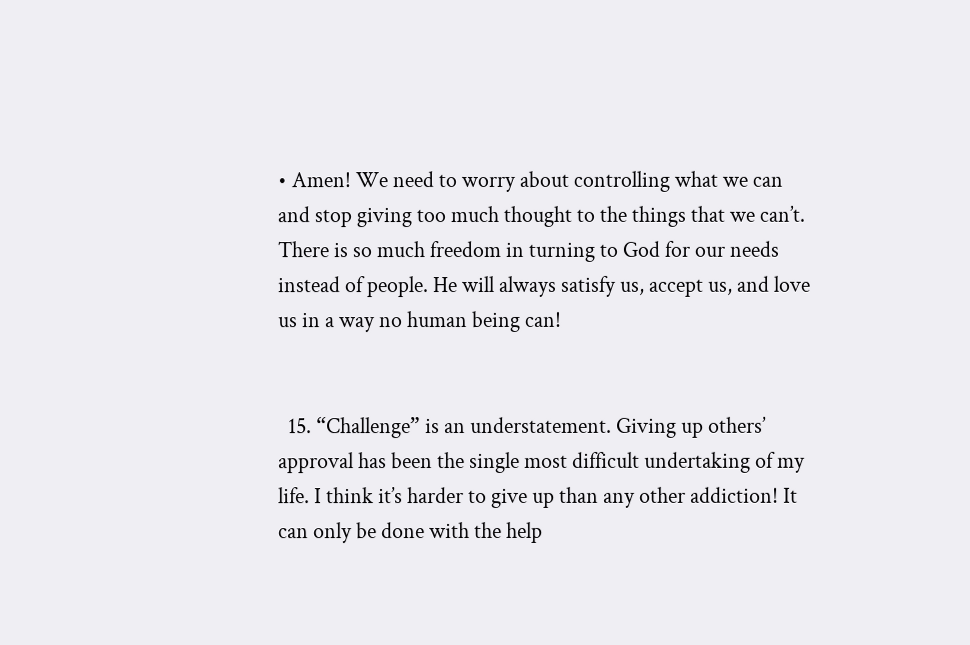• Amen! We need to worry about controlling what we can and stop giving too much thought to the things that we can’t. There is so much freedom in turning to God for our needs instead of people. He will always satisfy us, accept us, and love us in a way no human being can!


  15. “Challenge” is an understatement. Giving up others’ approval has been the single most difficult undertaking of my life. I think it’s harder to give up than any other addiction! It can only be done with the help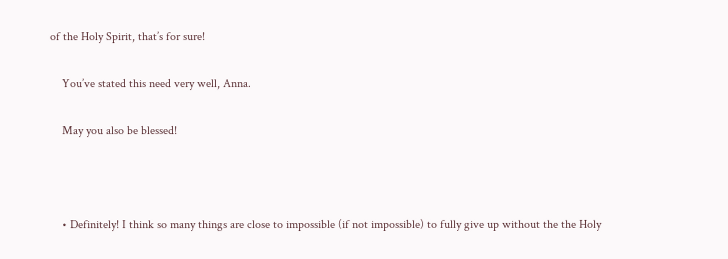of the Holy Spirit, that’s for sure!

    You’ve stated this need very well, Anna.

    May you also be blessed!



    • Definitely! I think so many things are close to impossible (if not impossible) to fully give up without the the Holy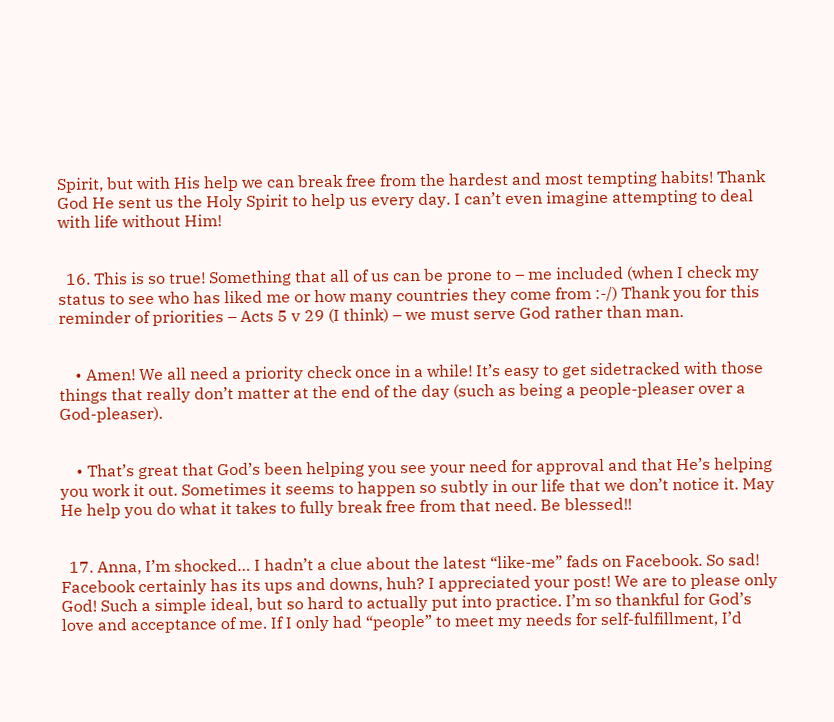Spirit, but with His help we can break free from the hardest and most tempting habits! Thank God He sent us the Holy Spirit to help us every day. I can’t even imagine attempting to deal with life without Him!


  16. This is so true! Something that all of us can be prone to – me included (when I check my status to see who has liked me or how many countries they come from :-/) Thank you for this reminder of priorities – Acts 5 v 29 (I think) – we must serve God rather than man.


    • Amen! We all need a priority check once in a while! It’s easy to get sidetracked with those things that really don’t matter at the end of the day (such as being a people-pleaser over a God-pleaser).


    • That’s great that God’s been helping you see your need for approval and that He’s helping you work it out. Sometimes it seems to happen so subtly in our life that we don’t notice it. May He help you do what it takes to fully break free from that need. Be blessed!!


  17. Anna, I’m shocked… I hadn’t a clue about the latest “like-me” fads on Facebook. So sad! Facebook certainly has its ups and downs, huh? I appreciated your post! We are to please only God! Such a simple ideal, but so hard to actually put into practice. I’m so thankful for God’s love and acceptance of me. If I only had “people” to meet my needs for self-fulfillment, I’d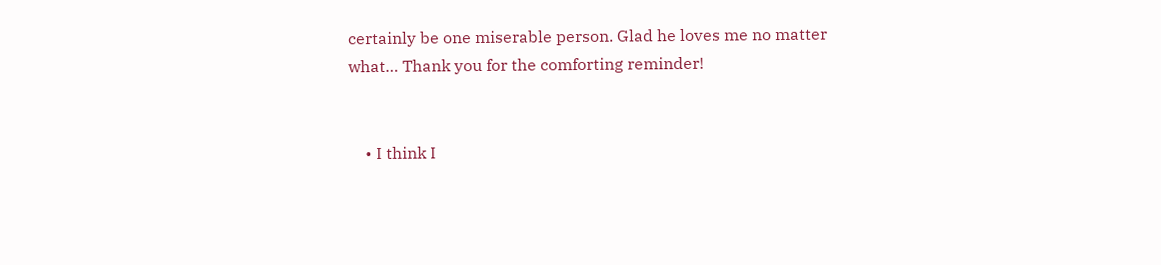certainly be one miserable person. Glad he loves me no matter what… Thank you for the comforting reminder!


    • I think I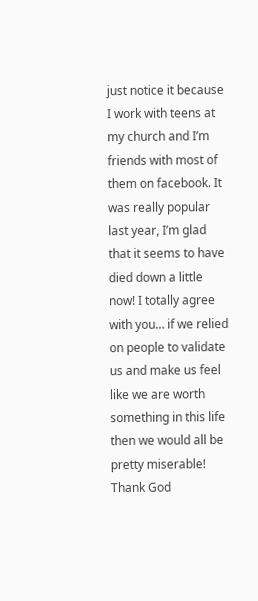just notice it because I work with teens at my church and I’m friends with most of them on facebook. It was really popular last year, I’m glad that it seems to have died down a little now! I totally agree with you… if we relied on people to validate us and make us feel like we are worth something in this life then we would all be pretty miserable! Thank God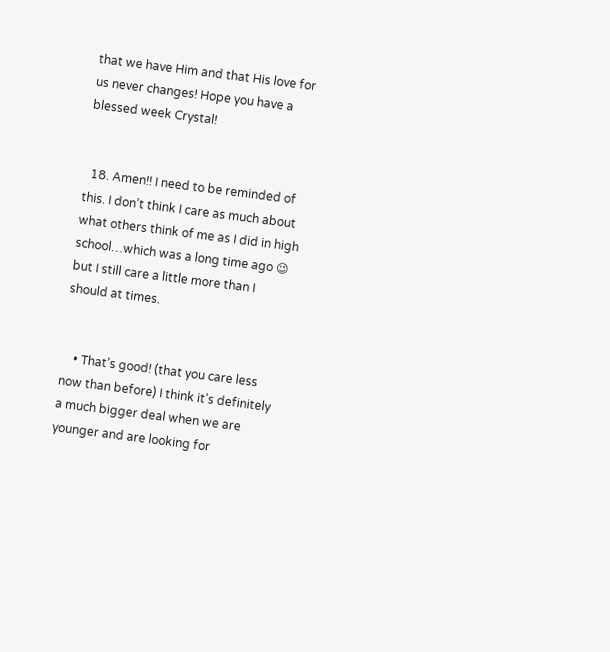that we have Him and that His love for us never changes! Hope you have a blessed week Crystal!


  18. Amen!! I need to be reminded of this. I don’t think I care as much about what others think of me as I did in high school…which was a long time ago 😉 but I still care a little more than I should at times.


    • That’s good! (that you care less now than before) I think it’s definitely a much bigger deal when we are younger and are looking for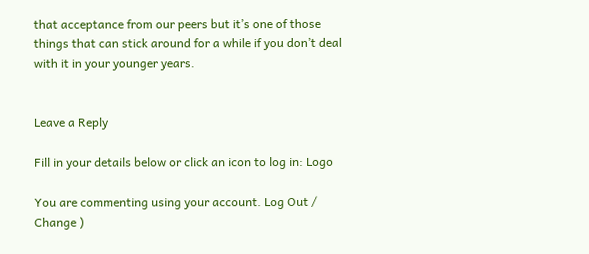that acceptance from our peers but it’s one of those things that can stick around for a while if you don’t deal with it in your younger years.


Leave a Reply

Fill in your details below or click an icon to log in: Logo

You are commenting using your account. Log Out /  Change )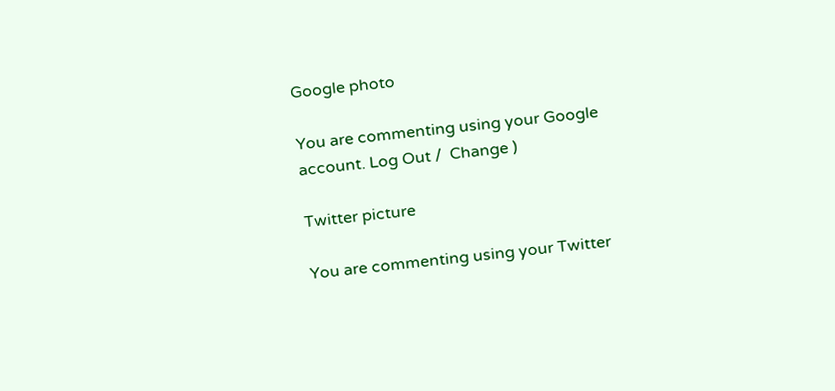Google photo

You are commenting using your Google account. Log Out /  Change )

Twitter picture

You are commenting using your Twitter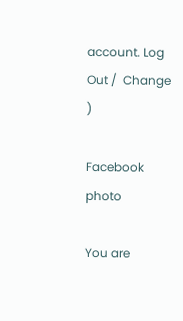account. Log Out /  Change )

Facebook photo

You are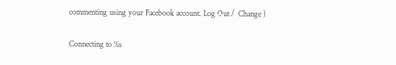commenting using your Facebook account. Log Out /  Change )

Connecting to %s